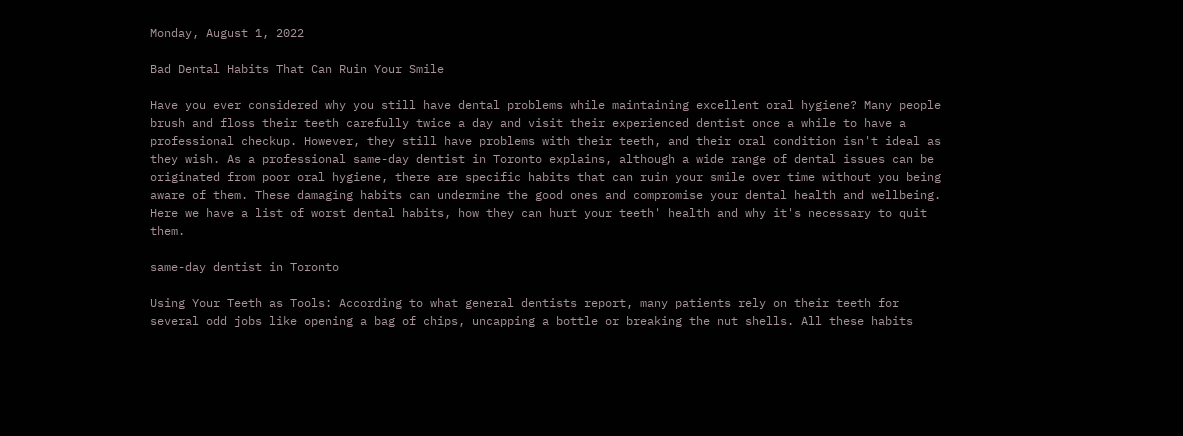Monday, August 1, 2022

Bad Dental Habits That Can Ruin Your Smile

Have you ever considered why you still have dental problems while maintaining excellent oral hygiene? Many people brush and floss their teeth carefully twice a day and visit their experienced dentist once a while to have a professional checkup. However, they still have problems with their teeth, and their oral condition isn't ideal as they wish. As a professional same-day dentist in Toronto explains, although a wide range of dental issues can be originated from poor oral hygiene, there are specific habits that can ruin your smile over time without you being aware of them. These damaging habits can undermine the good ones and compromise your dental health and wellbeing. Here we have a list of worst dental habits, how they can hurt your teeth' health and why it's necessary to quit them.

same-day dentist in Toronto

Using Your Teeth as Tools: According to what general dentists report, many patients rely on their teeth for several odd jobs like opening a bag of chips, uncapping a bottle or breaking the nut shells. All these habits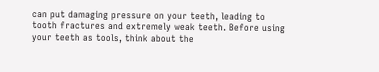can put damaging pressure on your teeth, leading to tooth fractures and extremely weak teeth. Before using your teeth as tools, think about the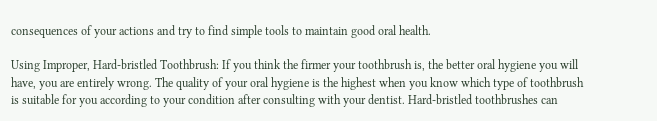consequences of your actions and try to find simple tools to maintain good oral health.

Using Improper, Hard-bristled Toothbrush: If you think the firmer your toothbrush is, the better oral hygiene you will have, you are entirely wrong. The quality of your oral hygiene is the highest when you know which type of toothbrush is suitable for you according to your condition after consulting with your dentist. Hard-bristled toothbrushes can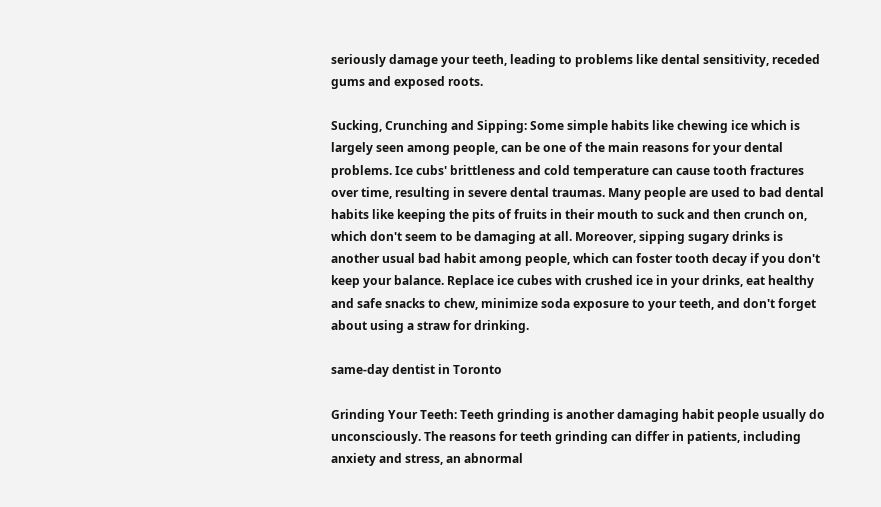seriously damage your teeth, leading to problems like dental sensitivity, receded gums and exposed roots.

Sucking, Crunching and Sipping: Some simple habits like chewing ice which is largely seen among people, can be one of the main reasons for your dental problems. Ice cubs' brittleness and cold temperature can cause tooth fractures over time, resulting in severe dental traumas. Many people are used to bad dental habits like keeping the pits of fruits in their mouth to suck and then crunch on, which don't seem to be damaging at all. Moreover, sipping sugary drinks is another usual bad habit among people, which can foster tooth decay if you don't keep your balance. Replace ice cubes with crushed ice in your drinks, eat healthy and safe snacks to chew, minimize soda exposure to your teeth, and don't forget about using a straw for drinking.

same-day dentist in Toronto

Grinding Your Teeth: Teeth grinding is another damaging habit people usually do unconsciously. The reasons for teeth grinding can differ in patients, including anxiety and stress, an abnormal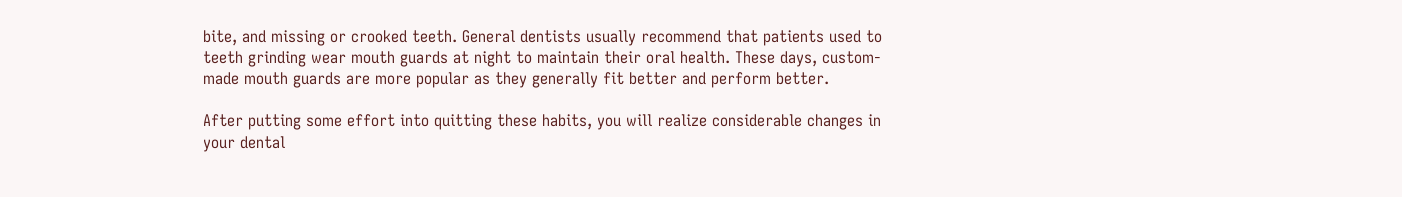bite, and missing or crooked teeth. General dentists usually recommend that patients used to teeth grinding wear mouth guards at night to maintain their oral health. These days, custom-made mouth guards are more popular as they generally fit better and perform better.

After putting some effort into quitting these habits, you will realize considerable changes in your dental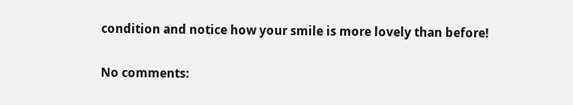condition and notice how your smile is more lovely than before!

No comments: